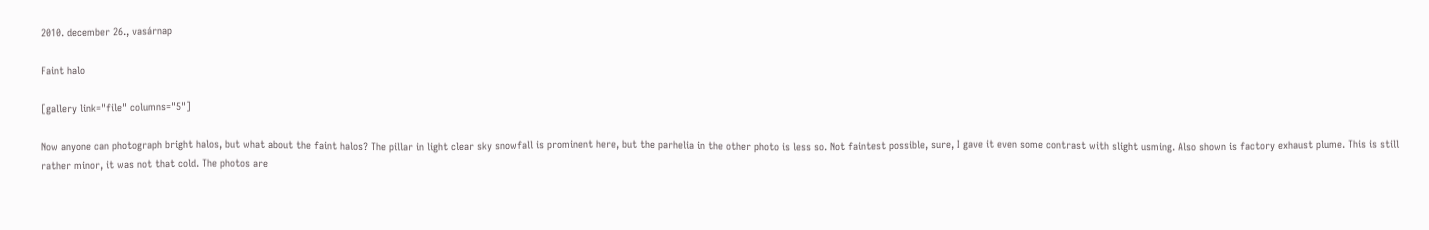2010. december 26., vasárnap

Faint halo

[gallery link="file" columns="5"]

Now anyone can photograph bright halos, but what about the faint halos? The pillar in light clear sky snowfall is prominent here, but the parhelia in the other photo is less so. Not faintest possible, sure, I gave it even some contrast with slight usming. Also shown is factory exhaust plume. This is still rather minor, it was not that cold. The photos are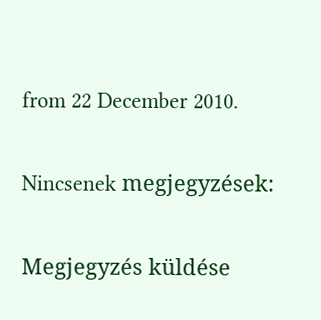from 22 December 2010.

Nincsenek megjegyzések:

Megjegyzés küldése